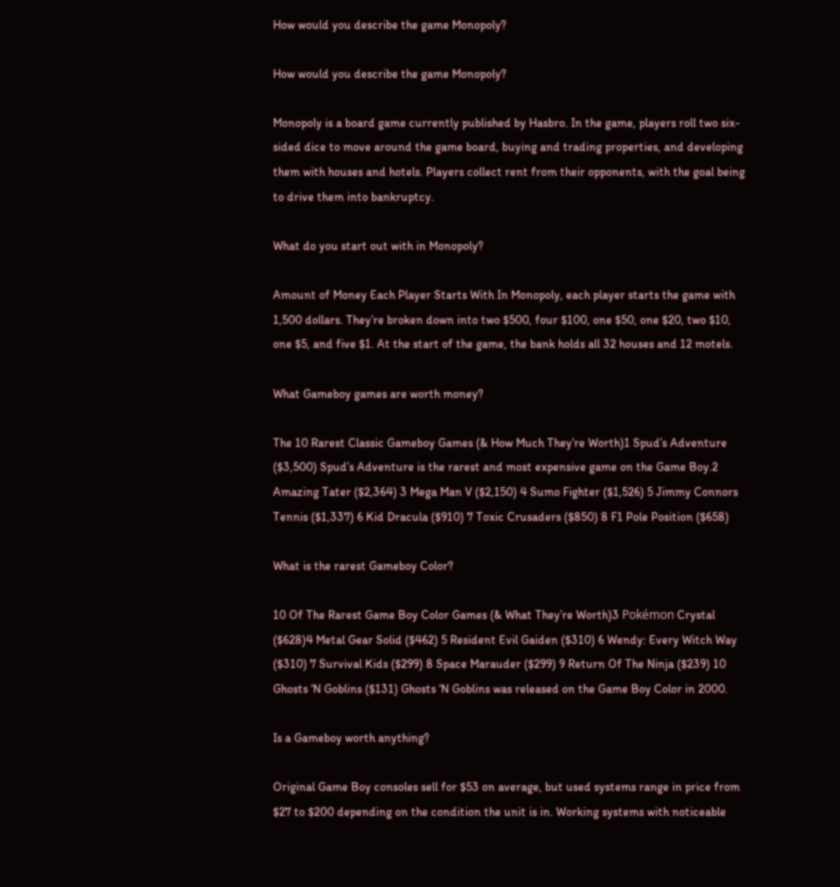How would you describe the game Monopoly?

How would you describe the game Monopoly?

Monopoly is a board game currently published by Hasbro. In the game, players roll two six-sided dice to move around the game board, buying and trading properties, and developing them with houses and hotels. Players collect rent from their opponents, with the goal being to drive them into bankruptcy.

What do you start out with in Monopoly?

Amount of Money Each Player Starts With In Monopoly, each player starts the game with 1,500 dollars. They’re broken down into two $500, four $100, one $50, one $20, two $10, one $5, and five $1. At the start of the game, the bank holds all 32 houses and 12 motels.

What Gameboy games are worth money?

The 10 Rarest Classic Gameboy Games (& How Much They’re Worth)1 Spud’s Adventure ($3,500) Spud’s Adventure is the rarest and most expensive game on the Game Boy.2 Amazing Tater ($2,364) 3 Mega Man V ($2,150) 4 Sumo Fighter ($1,526) 5 Jimmy Connors Tennis ($1,337) 6 Kid Dracula ($910) 7 Toxic Crusaders ($850) 8 F1 Pole Position ($658)

What is the rarest Gameboy Color?

10 Of The Rarest Game Boy Color Games (& What They’re Worth)3 Pokémon Crystal ($628)4 Metal Gear Solid ($462) 5 Resident Evil Gaiden ($310) 6 Wendy: Every Witch Way ($310) 7 Survival Kids ($299) 8 Space Marauder ($299) 9 Return Of The Ninja ($239) 10 Ghosts ‘N Goblins ($131) Ghosts ‘N Goblins was released on the Game Boy Color in 2000.

Is a Gameboy worth anything?

Original Game Boy consoles sell for $53 on average, but used systems range in price from $27 to $200 depending on the condition the unit is in. Working systems with noticeable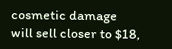cosmetic damage will sell closer to $18,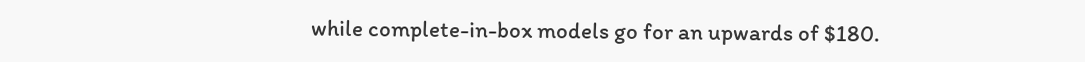while complete-in-box models go for an upwards of $180.